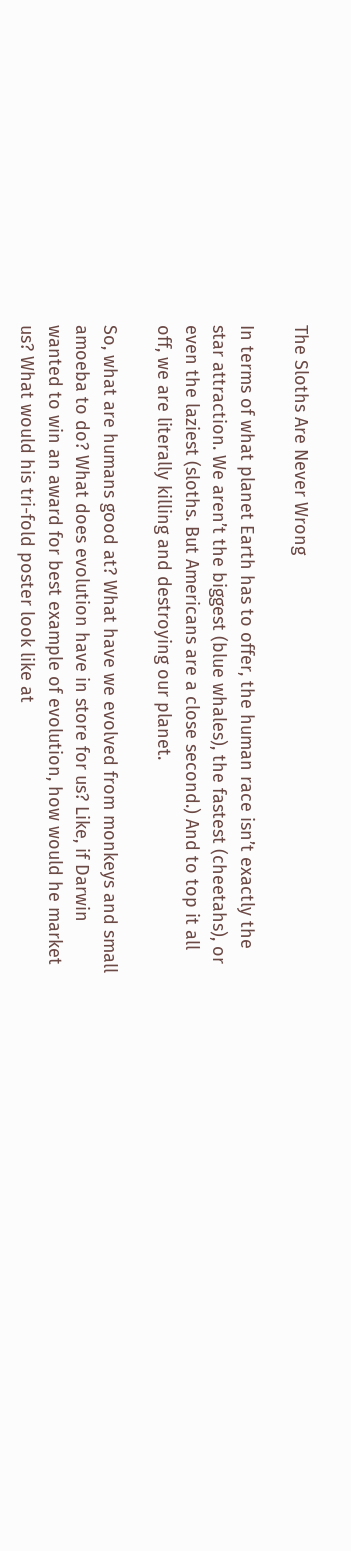The Sloths Are Never Wrong

In terms of what planet Earth has to offer, the human race isn’t exactly the star attraction. We aren’t the biggest (blue whales), the fastest (cheetahs), or even the laziest (sloths. But Americans are a close second.) And to top it all off, we are literally killing and destroying our planet.

So, what are humans good at? What have we evolved from monkeys and small amoeba to do? What does evolution have in store for us? Like, if Darwin wanted to win an award for best example of evolution, how would he market us? What would his tri-fold poster look like at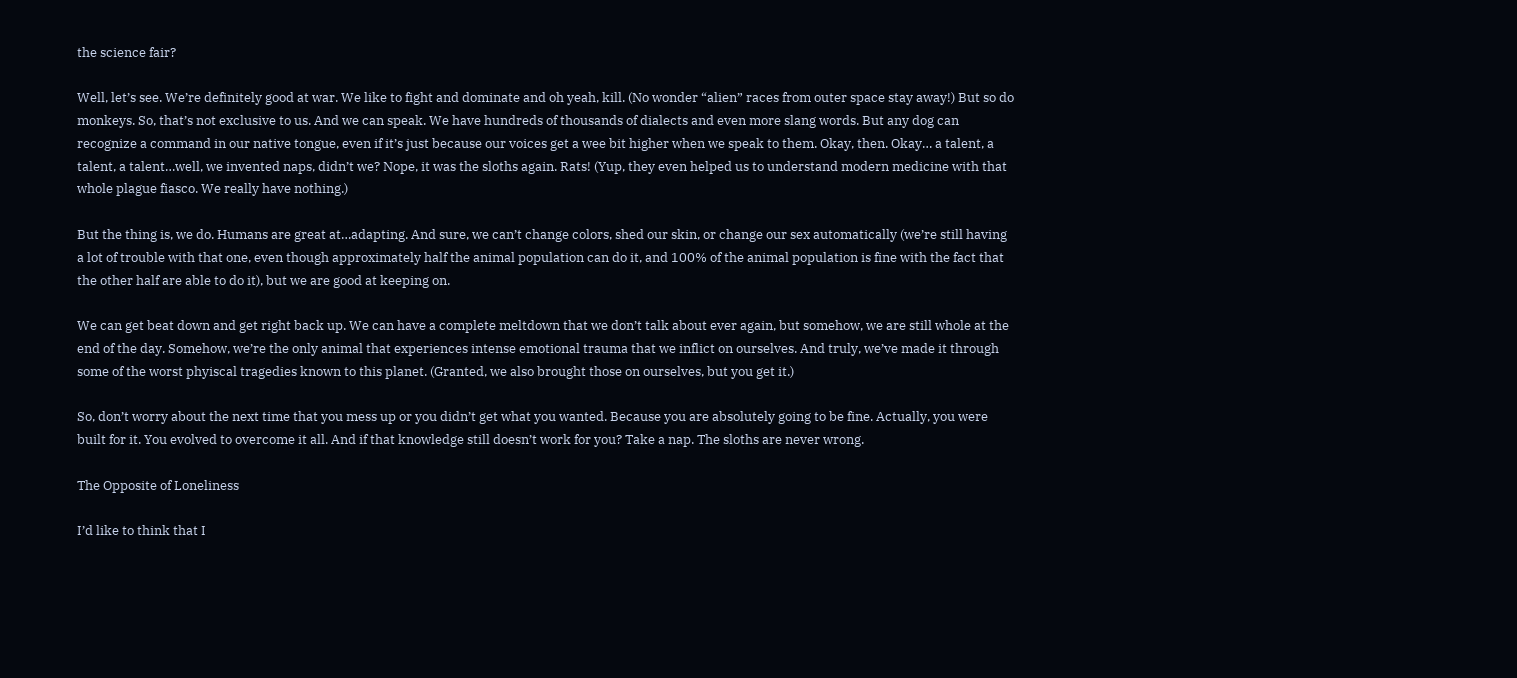the science fair?

Well, let’s see. We’re definitely good at war. We like to fight and dominate and oh yeah, kill. (No wonder “alien” races from outer space stay away!) But so do monkeys. So, that’s not exclusive to us. And we can speak. We have hundreds of thousands of dialects and even more slang words. But any dog can recognize a command in our native tongue, even if it’s just because our voices get a wee bit higher when we speak to them. Okay, then. Okay… a talent, a talent, a talent…well, we invented naps, didn’t we? Nope, it was the sloths again. Rats! (Yup, they even helped us to understand modern medicine with that whole plague fiasco. We really have nothing.)

But the thing is, we do. Humans are great at…adapting. And sure, we can’t change colors, shed our skin, or change our sex automatically (we’re still having a lot of trouble with that one, even though approximately half the animal population can do it, and 100% of the animal population is fine with the fact that the other half are able to do it), but we are good at keeping on.

We can get beat down and get right back up. We can have a complete meltdown that we don’t talk about ever again, but somehow, we are still whole at the end of the day. Somehow, we’re the only animal that experiences intense emotional trauma that we inflict on ourselves. And truly, we’ve made it through some of the worst phyiscal tragedies known to this planet. (Granted, we also brought those on ourselves, but you get it.)

So, don’t worry about the next time that you mess up or you didn’t get what you wanted. Because you are absolutely going to be fine. Actually, you were built for it. You evolved to overcome it all. And if that knowledge still doesn’t work for you? Take a nap. The sloths are never wrong.

The Opposite of Loneliness

I’d like to think that I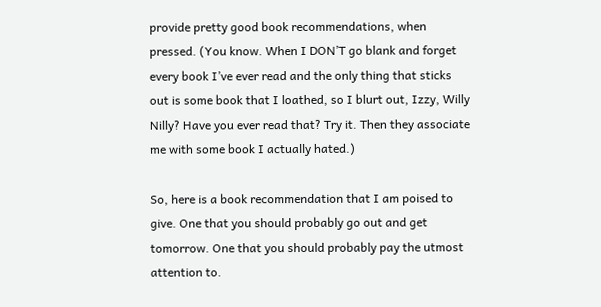provide pretty good book recommendations, when pressed. (You know. When I DON’T go blank and forget every book I’ve ever read and the only thing that sticks out is some book that I loathed, so I blurt out, Izzy, Willy Nilly? Have you ever read that? Try it. Then they associate me with some book I actually hated.)

So, here is a book recommendation that I am poised to give. One that you should probably go out and get tomorrow. One that you should probably pay the utmost attention to.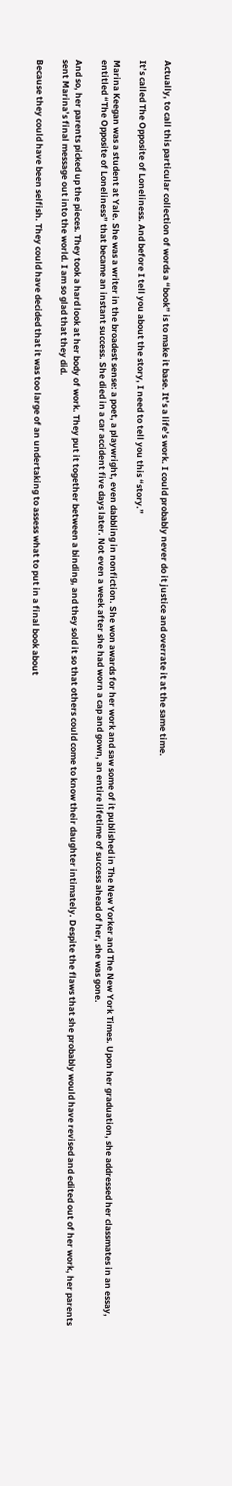Actually, to call this particular collection of words a “book” is to make it base. It’s a life’s work. I could probably never do it justice and overrate it at the same time.

It’s called The Opposite of Loneliness. And before I tell you about the story, I need to tell you this “story.”

Marina Keegan was a student at Yale. She was a writer in the broadest sense: a poet, a playwright, even dabbling in nonfiction. She won awards for her work and saw some of it published in The New Yorker and The New York Times. Upon her graduation, she addressed her classmates in an essay, entitled “The Opposite of Loneliness” that became an instant success. She died in a car accident five days later. Not even a week after she had worn a cap and gown, an entire lifetime of success ahead of her, she was gone.

And so, her parents picked up the pieces. They took a hard look at her body of work. They put it together between a binding, and they sold it so that others could come to know their daughter intimately. Despite the flaws that she probably would have revised and edited out of her work, her parents sent Marina’s final message out into the world. I am so glad that they did.

Because they could have been selfish. They could have decided that it was too large of an undertaking to assess what to put in a final book about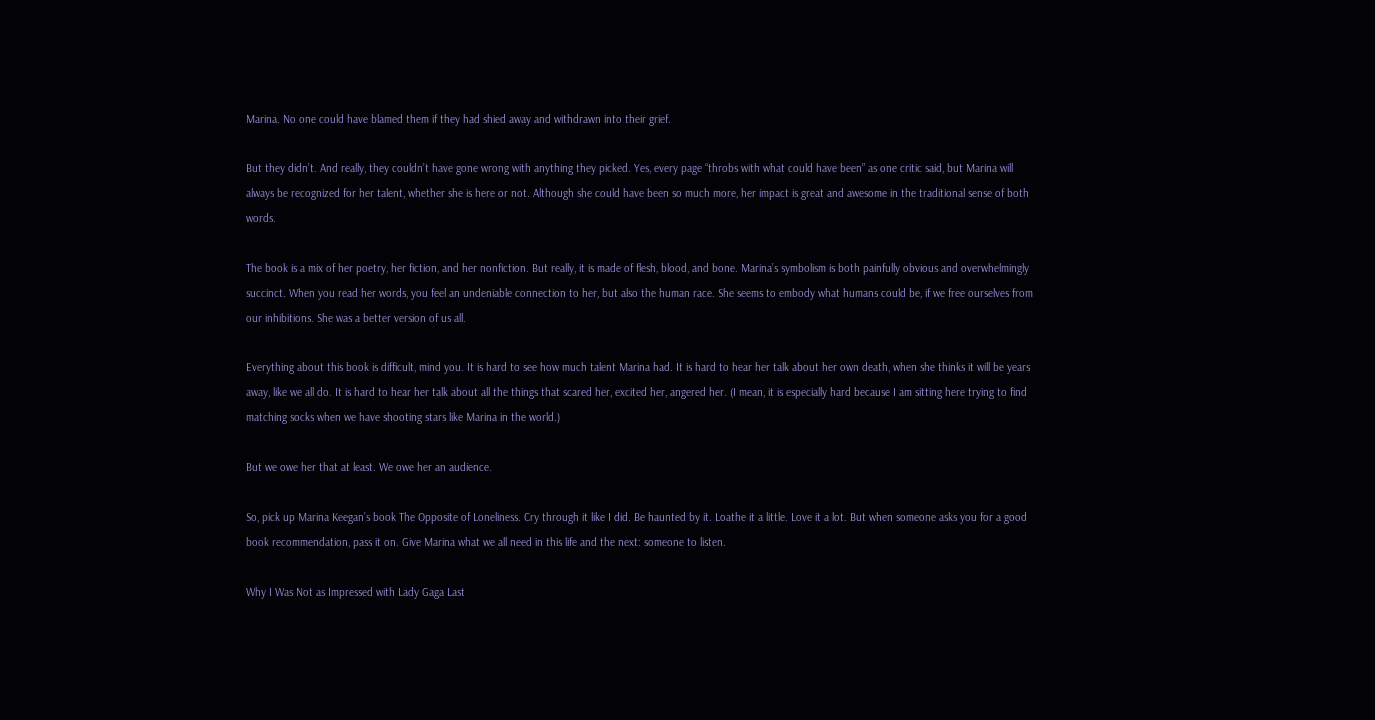Marina. No one could have blamed them if they had shied away and withdrawn into their grief.

But they didn’t. And really, they couldn’t have gone wrong with anything they picked. Yes, every page “throbs with what could have been” as one critic said, but Marina will always be recognized for her talent, whether she is here or not. Although she could have been so much more, her impact is great and awesome in the traditional sense of both words.

The book is a mix of her poetry, her fiction, and her nonfiction. But really, it is made of flesh, blood, and bone. Marina’s symbolism is both painfully obvious and overwhelmingly succinct. When you read her words, you feel an undeniable connection to her, but also the human race. She seems to embody what humans could be, if we free ourselves from our inhibitions. She was a better version of us all.

Everything about this book is difficult, mind you. It is hard to see how much talent Marina had. It is hard to hear her talk about her own death, when she thinks it will be years away, like we all do. It is hard to hear her talk about all the things that scared her, excited her, angered her. (I mean, it is especially hard because I am sitting here trying to find matching socks when we have shooting stars like Marina in the world.)

But we owe her that at least. We owe her an audience.

So, pick up Marina Keegan’s book The Opposite of Loneliness. Cry through it like I did. Be haunted by it. Loathe it a little. Love it a lot. But when someone asks you for a good book recommendation, pass it on. Give Marina what we all need in this life and the next: someone to listen.

Why I Was Not as Impressed with Lady Gaga Last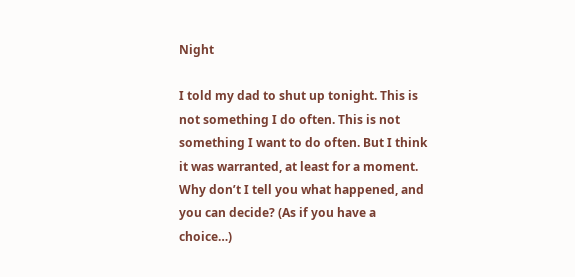Night

I told my dad to shut up tonight. This is not something I do often. This is not something I want to do often. But I think it was warranted, at least for a moment. Why don’t I tell you what happened, and you can decide? (As if you have a choice…)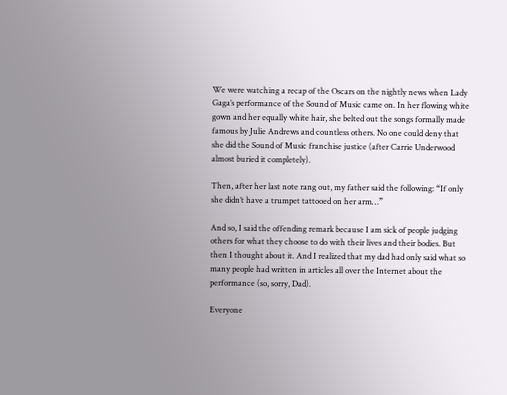We were watching a recap of the Oscars on the nightly news when Lady Gaga’s performance of the Sound of Music came on. In her flowing white gown and her equally white hair, she belted out the songs formally made famous by Julie Andrews and countless others. No one could deny that she did the Sound of Music franchise justice (after Carrie Underwood almost buried it completely).

Then, after her last note rang out, my father said the following: “If only she didn’t have a trumpet tattooed on her arm…”

And so, I said the offending remark because I am sick of people judging others for what they choose to do with their lives and their bodies. But then I thought about it. And I realized that my dad had only said what so many people had written in articles all over the Internet about the performance (so, sorry, Dad).

Everyone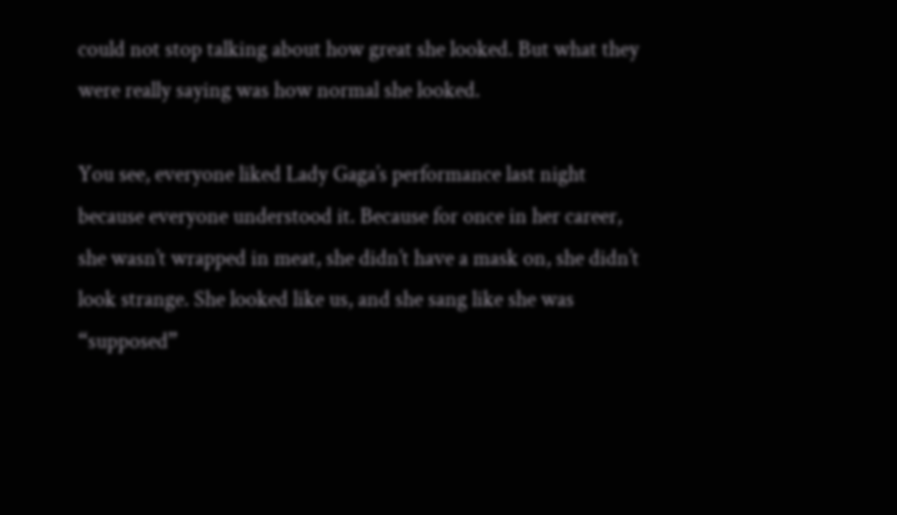could not stop talking about how great she looked. But what they were really saying was how normal she looked.

You see, everyone liked Lady Gaga’s performance last night because everyone understood it. Because for once in her career, she wasn’t wrapped in meat, she didn’t have a mask on, she didn’t look strange. She looked like us, and she sang like she was “supposed”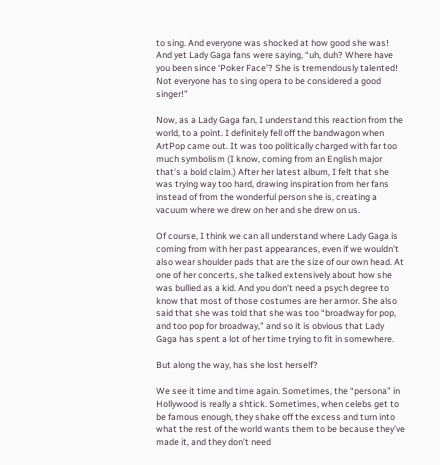to sing. And everyone was shocked at how good she was! And yet Lady Gaga fans were saying, “uh, duh? Where have you been since ‘Poker Face’? She is tremendously talented! Not everyone has to sing opera to be considered a good singer!”

Now, as a Lady Gaga fan, I understand this reaction from the world, to a point. I definitely fell off the bandwagon when ArtPop came out. It was too politically charged with far too much symbolism (I know, coming from an English major that’s a bold claim.) After her latest album, I felt that she was trying way too hard, drawing inspiration from her fans instead of from the wonderful person she is, creating a vacuum where we drew on her and she drew on us.

Of course, I think we can all understand where Lady Gaga is coming from with her past appearances, even if we wouldn’t also wear shoulder pads that are the size of our own head. At one of her concerts, she talked extensively about how she was bullied as a kid. And you don’t need a psych degree to know that most of those costumes are her armor. She also said that she was told that she was too “broadway for pop, and too pop for broadway,” and so it is obvious that Lady Gaga has spent a lot of her time trying to fit in somewhere.

But along the way, has she lost herself?

We see it time and time again. Sometimes, the “persona” in Hollywood is really a shtick. Sometimes, when celebs get to be famous enough, they shake off the excess and turn into what the rest of the world wants them to be because they’ve made it, and they don’t need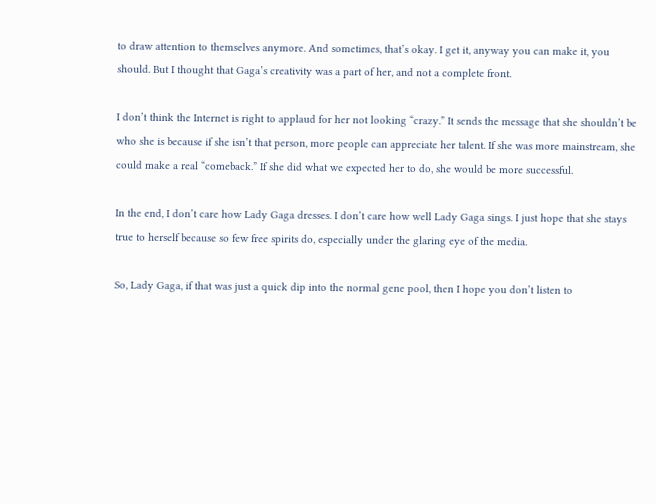to draw attention to themselves anymore. And sometimes, that’s okay. I get it, anyway you can make it, you should. But I thought that Gaga’s creativity was a part of her, and not a complete front.

I don’t think the Internet is right to applaud for her not looking “crazy.” It sends the message that she shouldn’t be who she is because if she isn’t that person, more people can appreciate her talent. If she was more mainstream, she could make a real “comeback.” If she did what we expected her to do, she would be more successful.

In the end, I don’t care how Lady Gaga dresses. I don’t care how well Lady Gaga sings. I just hope that she stays true to herself because so few free spirits do, especially under the glaring eye of the media.

So, Lady Gaga, if that was just a quick dip into the normal gene pool, then I hope you don’t listen to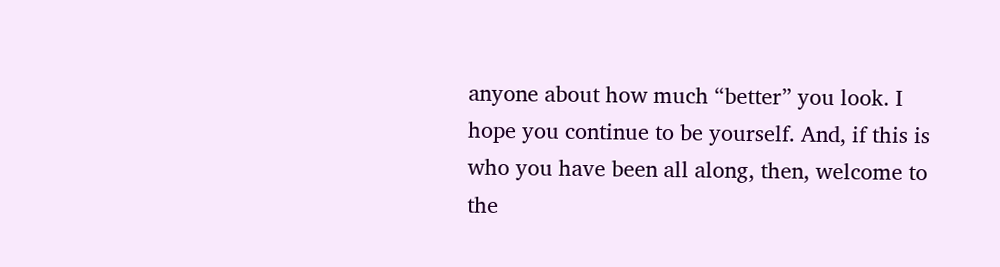anyone about how much “better” you look. I hope you continue to be yourself. And, if this is who you have been all along, then, welcome to the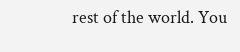rest of the world. You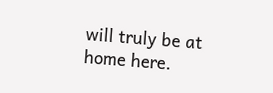will truly be at home here.